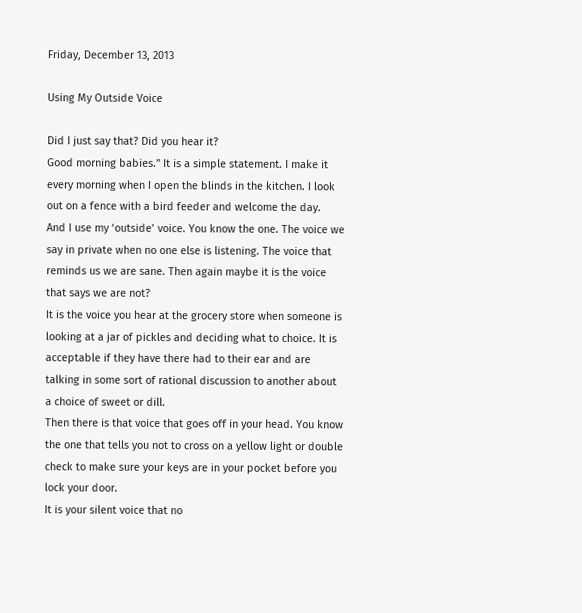Friday, December 13, 2013

Using My Outside Voice

Did I just say that? Did you hear it?
Good morning babies.” It is a simple statement. I make it every morning when I open the blinds in the kitchen. I look out on a fence with a bird feeder and welcome the day.
And I use my ‘outside’ voice. You know the one. The voice we say in private when no one else is listening. The voice that reminds us we are sane. Then again maybe it is the voice that says we are not?
It is the voice you hear at the grocery store when someone is looking at a jar of pickles and deciding what to choice. It is acceptable if they have there had to their ear and are talking in some sort of rational discussion to another about a choice of sweet or dill.
Then there is that voice that goes off in your head. You know the one that tells you not to cross on a yellow light or double check to make sure your keys are in your pocket before you lock your door.
It is your silent voice that no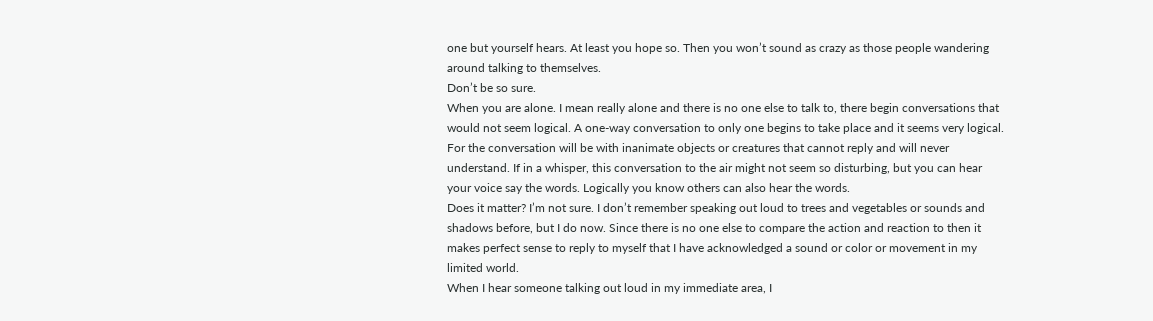one but yourself hears. At least you hope so. Then you won’t sound as crazy as those people wandering around talking to themselves.
Don’t be so sure.
When you are alone. I mean really alone and there is no one else to talk to, there begin conversations that would not seem logical. A one-way conversation to only one begins to take place and it seems very logical.
For the conversation will be with inanimate objects or creatures that cannot reply and will never understand. If in a whisper, this conversation to the air might not seem so disturbing, but you can hear your voice say the words. Logically you know others can also hear the words.
Does it matter? I’m not sure. I don’t remember speaking out loud to trees and vegetables or sounds and shadows before, but I do now. Since there is no one else to compare the action and reaction to then it makes perfect sense to reply to myself that I have acknowledged a sound or color or movement in my limited world.
When I hear someone talking out loud in my immediate area, I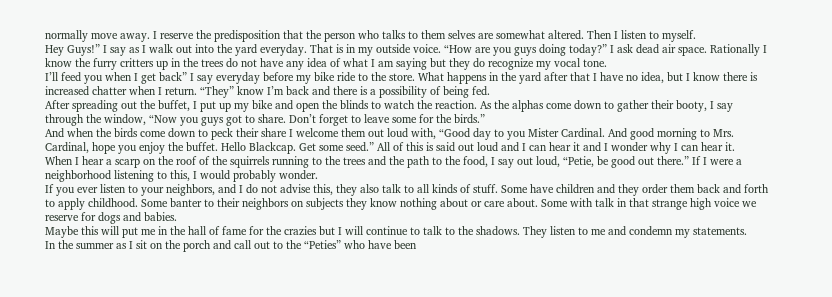normally move away. I reserve the predisposition that the person who talks to them selves are somewhat altered. Then I listen to myself.
Hey Guys!” I say as I walk out into the yard everyday. That is in my outside voice. “How are you guys doing today?” I ask dead air space. Rationally I know the furry critters up in the trees do not have any idea of what I am saying but they do recognize my vocal tone.
I’ll feed you when I get back” I say everyday before my bike ride to the store. What happens in the yard after that I have no idea, but I know there is increased chatter when I return. “They” know I’m back and there is a possibility of being fed.
After spreading out the buffet, I put up my bike and open the blinds to watch the reaction. As the alphas come down to gather their booty, I say through the window, “Now you guys got to share. Don’t forget to leave some for the birds.”
And when the birds come down to peck their share I welcome them out loud with, “Good day to you Mister Cardinal. And good morning to Mrs. Cardinal, hope you enjoy the buffet. Hello Blackcap. Get some seed.” All of this is said out loud and I can hear it and I wonder why I can hear it.
When I hear a scarp on the roof of the squirrels running to the trees and the path to the food, I say out loud, “Petie, be good out there.” If I were a neighborhood listening to this, I would probably wonder.
If you ever listen to your neighbors, and I do not advise this, they also talk to all kinds of stuff. Some have children and they order them back and forth to apply childhood. Some banter to their neighbors on subjects they know nothing about or care about. Some with talk in that strange high voice we reserve for dogs and babies.
Maybe this will put me in the hall of fame for the crazies but I will continue to talk to the shadows. They listen to me and condemn my statements.
In the summer as I sit on the porch and call out to the “Peties” who have been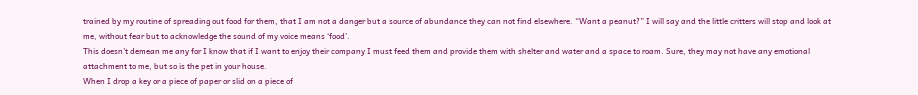trained by my routine of spreading out food for them, that I am not a danger but a source of abundance they can not find elsewhere. “Want a peanut?” I will say and the little critters will stop and look at me, without fear but to acknowledge the sound of my voice means ‘food’.
This doesn’t demean me any for I know that if I want to enjoy their company I must feed them and provide them with shelter and water and a space to roam. Sure, they may not have any emotional attachment to me, but so is the pet in your house.
When I drop a key or a piece of paper or slid on a piece of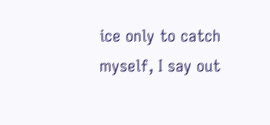ice only to catch myself, I say out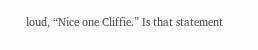loud, “Nice one Cliffie.” Is that statement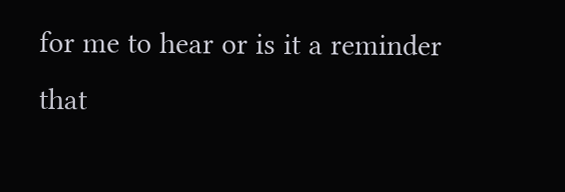for me to hear or is it a reminder that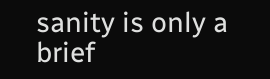sanity is only a brief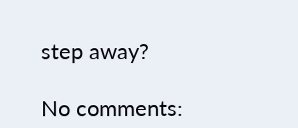step away?

No comments: